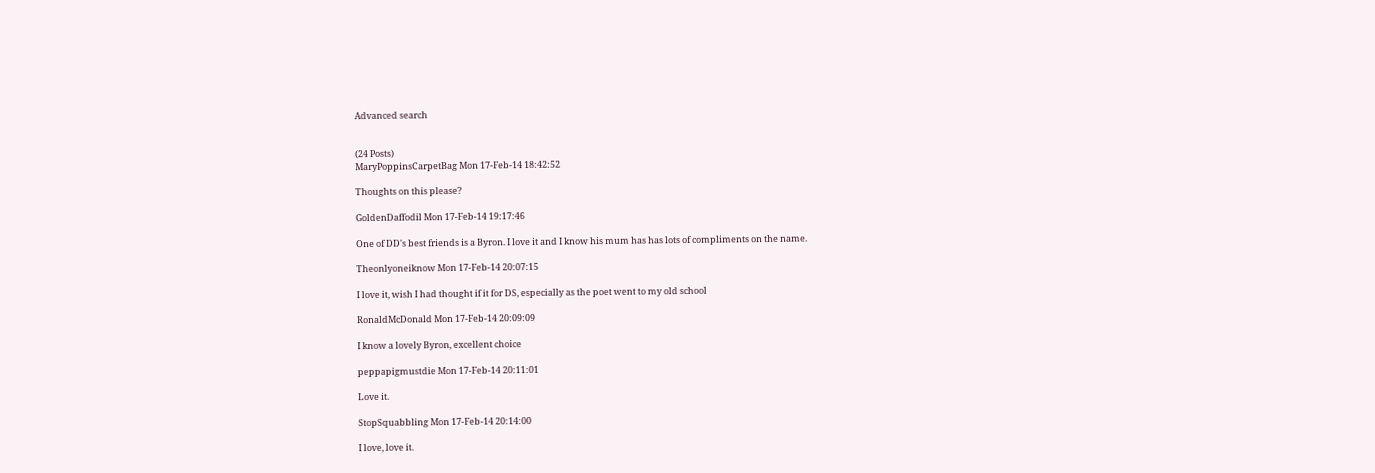Advanced search


(24 Posts)
MaryPoppinsCarpetBag Mon 17-Feb-14 18:42:52

Thoughts on this please?

GoldenDaffodil Mon 17-Feb-14 19:17:46

One of DD's best friends is a Byron. I love it and I know his mum has has lots of compliments on the name.

Theonlyoneiknow Mon 17-Feb-14 20:07:15

I love it, wish I had thought if it for DS, especially as the poet went to my old school

RonaldMcDonald Mon 17-Feb-14 20:09:09

I know a lovely Byron, excellent choice

peppapigmustdie Mon 17-Feb-14 20:11:01

Love it.

StopSquabbling Mon 17-Feb-14 20:14:00

I love, love it.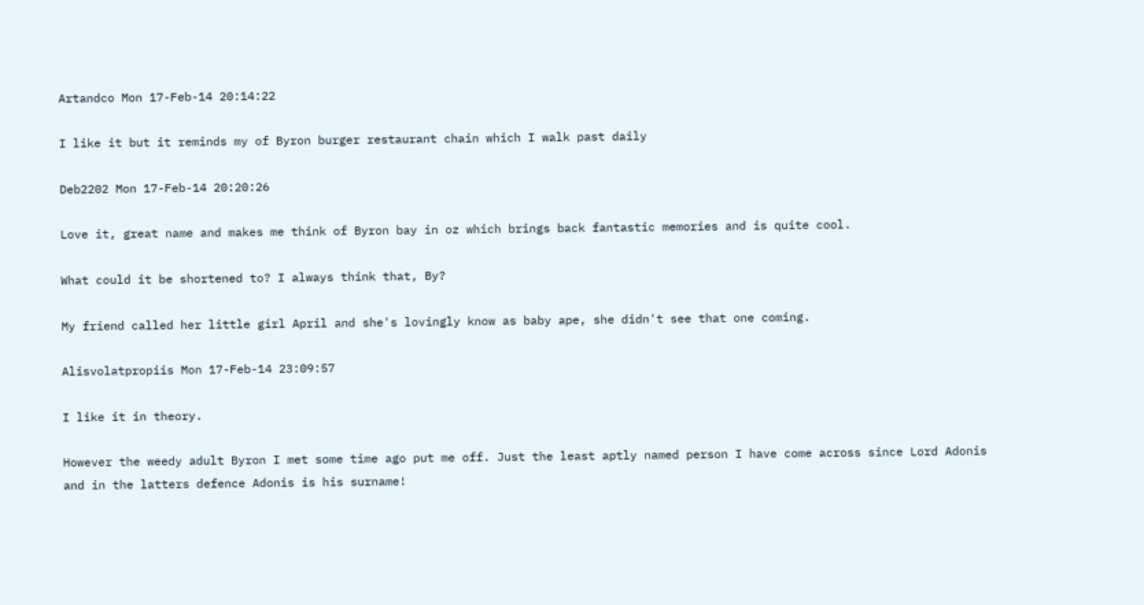Artandco Mon 17-Feb-14 20:14:22

I like it but it reminds my of Byron burger restaurant chain which I walk past daily

Deb2202 Mon 17-Feb-14 20:20:26

Love it, great name and makes me think of Byron bay in oz which brings back fantastic memories and is quite cool.

What could it be shortened to? I always think that, By?

My friend called her little girl April and she's lovingly know as baby ape, she didn't see that one coming.

Alisvolatpropiis Mon 17-Feb-14 23:09:57

I like it in theory.

However the weedy adult Byron I met some time ago put me off. Just the least aptly named person I have come across since Lord Adonis and in the latters defence Adonis is his surname!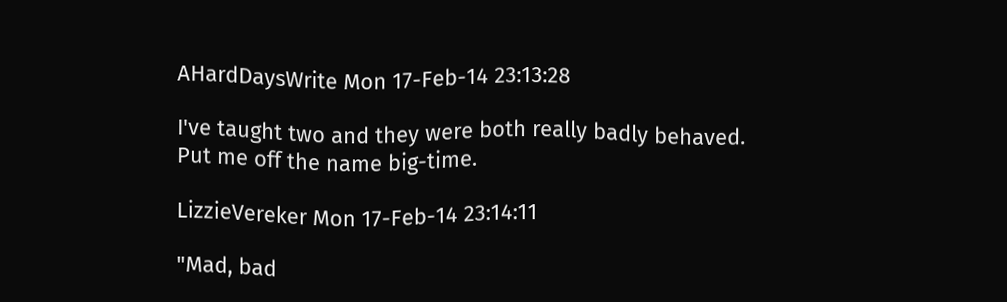AHardDaysWrite Mon 17-Feb-14 23:13:28

I've taught two and they were both really badly behaved. Put me off the name big-time.

LizzieVereker Mon 17-Feb-14 23:14:11

"Mad, bad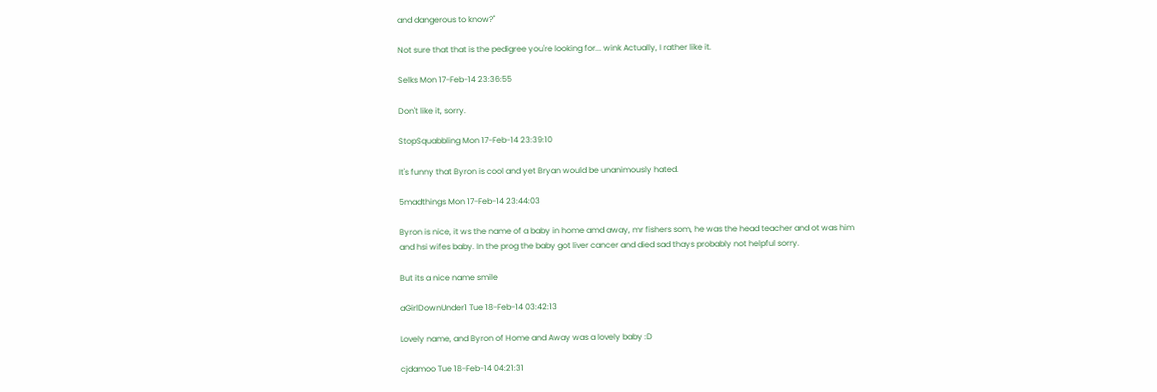and dangerous to know?"

Not sure that that is the pedigree you're looking for... wink Actually, I rather like it.

Selks Mon 17-Feb-14 23:36:55

Don't like it, sorry.

StopSquabbling Mon 17-Feb-14 23:39:10

It's funny that Byron is cool and yet Bryan would be unanimously hated.

5madthings Mon 17-Feb-14 23:44:03

Byron is nice, it ws the name of a baby in home amd away, mr fishers som, he was the head teacher and ot was him and hsi wifes baby. In the prog the baby got liver cancer and died sad thays probably not helpful sorry.

But its a nice name smile

aGirlDownUnder1 Tue 18-Feb-14 03:42:13

Lovely name, and Byron of Home and Away was a lovely baby :D

cjdamoo Tue 18-Feb-14 04:21:31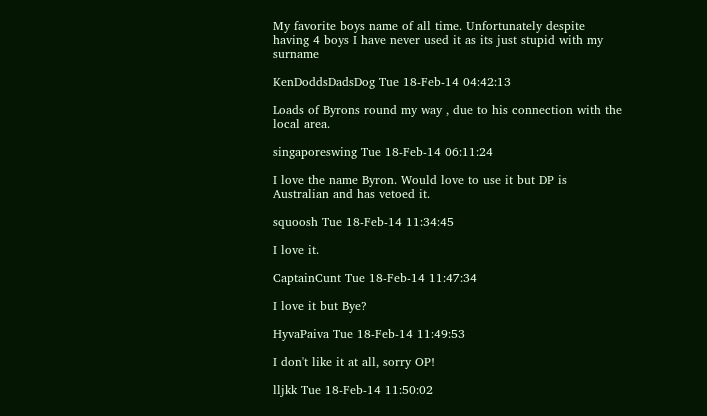My favorite boys name of all time. Unfortunately despite having 4 boys I have never used it as its just stupid with my surname

KenDoddsDadsDog Tue 18-Feb-14 04:42:13

Loads of Byrons round my way , due to his connection with the local area.

singaporeswing Tue 18-Feb-14 06:11:24

I love the name Byron. Would love to use it but DP is Australian and has vetoed it.

squoosh Tue 18-Feb-14 11:34:45

I love it.

CaptainCunt Tue 18-Feb-14 11:47:34

I love it but Bye?

HyvaPaiva Tue 18-Feb-14 11:49:53

I don't like it at all, sorry OP!

lljkk Tue 18-Feb-14 11:50:02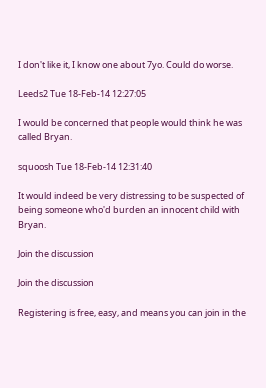I don't like it, I know one about 7yo. Could do worse.

Leeds2 Tue 18-Feb-14 12:27:05

I would be concerned that people would think he was called Bryan.

squoosh Tue 18-Feb-14 12:31:40

It would indeed be very distressing to be suspected of being someone who'd burden an innocent child with Bryan.

Join the discussion

Join the discussion

Registering is free, easy, and means you can join in the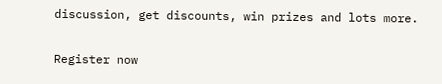discussion, get discounts, win prizes and lots more.

Register now